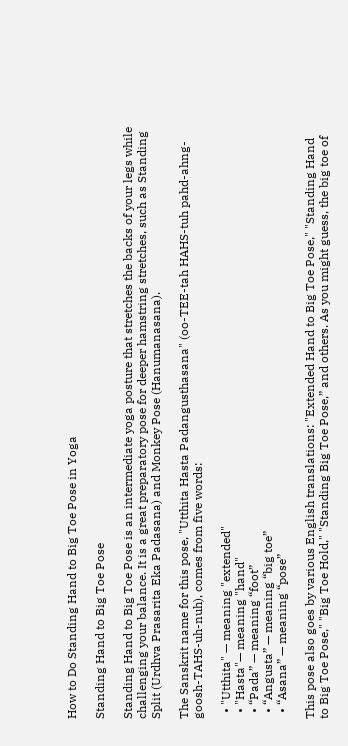How to Do Standing Hand to Big Toe Pose in Yoga

Standing Hand to Big Toe Pose

Standing Hand to Big Toe Pose is an intermediate yoga posture that stretches the backs of your legs while challenging your balance. It is a great preparatory pose for deeper hamstring stretches, such as Standing Split (Urdhva Prasarita Eka Padasana) and Monkey Pose (Hanumanasana).

The Sanskrit name for this pose, "Utthita Hasta Padangusthasana" (oo-TEE-tah HAHS-tuh pahd-ahng-goosh-TAHS-uh-nuh), comes from five words:

  • "Utthita" — meaning "extended"
  • "Hasta"— meaning "hand"
  • “Pada” — meaning “foot”
  • “Angusta” — meaning “big toe”
  • “Asana” — meaning “pose”

This pose also goes by various English translations: "Extended Hand to Big Toe Pose," "Standing Hand to Big Toe Pose," "Big Toe Hold," "Standing Big Toe Pose,” and others. As you might guess, the big toe of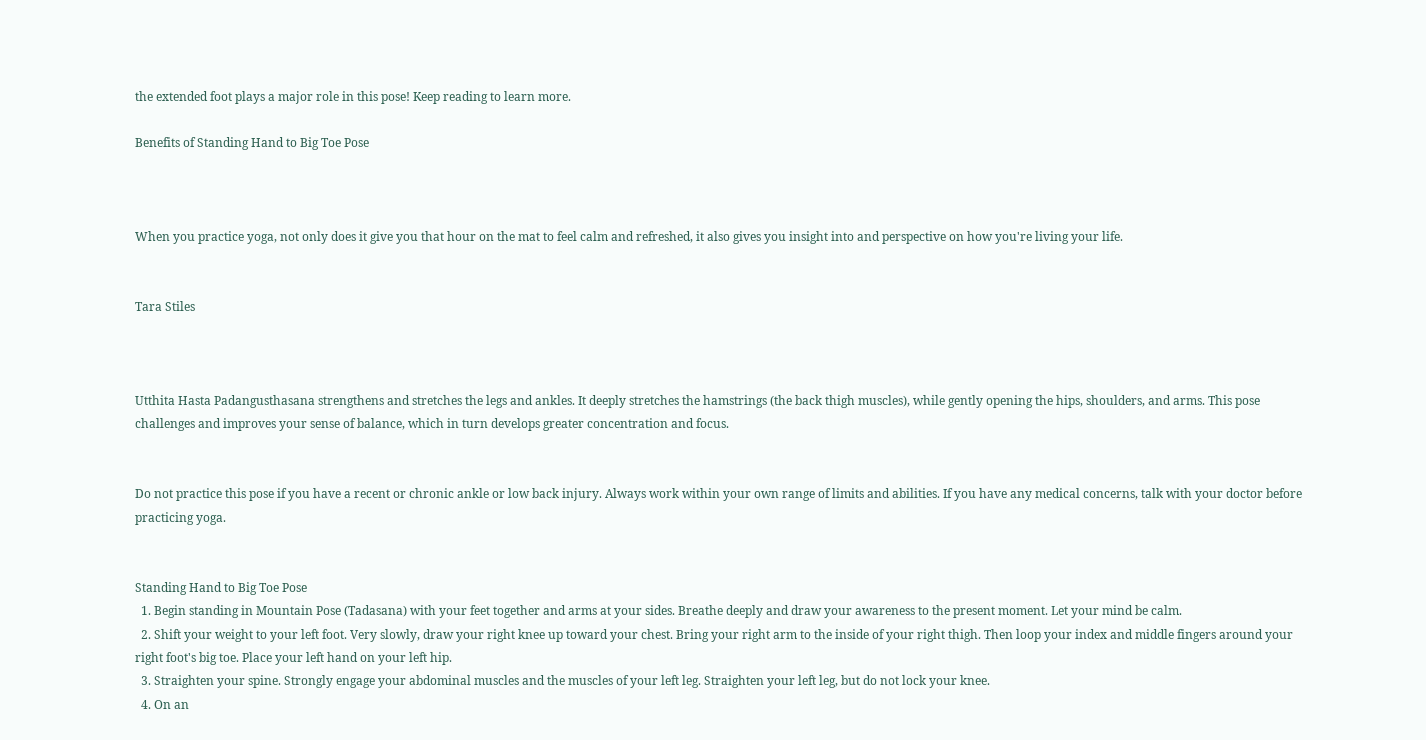the extended foot plays a major role in this pose! Keep reading to learn more.

Benefits of Standing Hand to Big Toe Pose



When you practice yoga, not only does it give you that hour on the mat to feel calm and refreshed, it also gives you insight into and perspective on how you're living your life.


Tara Stiles



Utthita Hasta Padangusthasana strengthens and stretches the legs and ankles. It deeply stretches the hamstrings (the back thigh muscles), while gently opening the hips, shoulders, and arms. This pose challenges and improves your sense of balance, which in turn develops greater concentration and focus.


Do not practice this pose if you have a recent or chronic ankle or low back injury. Always work within your own range of limits and abilities. If you have any medical concerns, talk with your doctor before practicing yoga.


Standing Hand to Big Toe Pose
  1. Begin standing in Mountain Pose (Tadasana) with your feet together and arms at your sides. Breathe deeply and draw your awareness to the present moment. Let your mind be calm.
  2. Shift your weight to your left foot. Very slowly, draw your right knee up toward your chest. Bring your right arm to the inside of your right thigh. Then loop your index and middle fingers around your right foot's big toe. Place your left hand on your left hip.
  3. Straighten your spine. Strongly engage your abdominal muscles and the muscles of your left leg. Straighten your left leg, but do not lock your knee.
  4. On an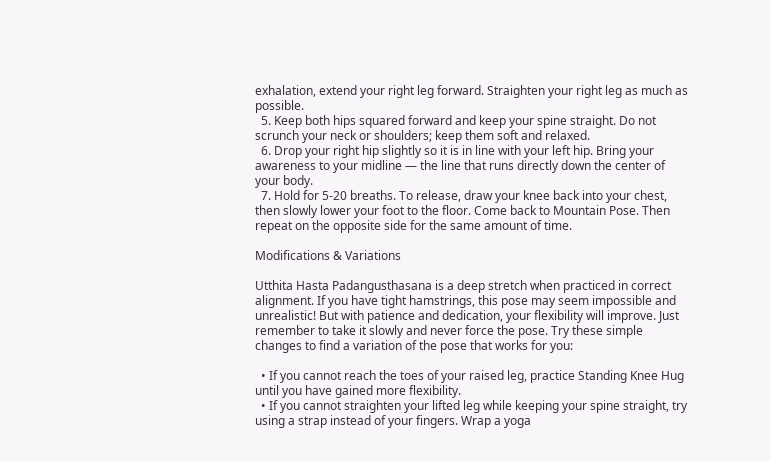exhalation, extend your right leg forward. Straighten your right leg as much as possible.
  5. Keep both hips squared forward and keep your spine straight. Do not scrunch your neck or shoulders; keep them soft and relaxed.
  6. Drop your right hip slightly so it is in line with your left hip. Bring your awareness to your midline — the line that runs directly down the center of your body.
  7. Hold for 5-20 breaths. To release, draw your knee back into your chest, then slowly lower your foot to the floor. Come back to Mountain Pose. Then repeat on the opposite side for the same amount of time.

Modifications & Variations

Utthita Hasta Padangusthasana is a deep stretch when practiced in correct alignment. If you have tight hamstrings, this pose may seem impossible and unrealistic! But with patience and dedication, your flexibility will improve. Just remember to take it slowly and never force the pose. Try these simple changes to find a variation of the pose that works for you:

  • If you cannot reach the toes of your raised leg, practice Standing Knee Hug until you have gained more flexibility.
  • If you cannot straighten your lifted leg while keeping your spine straight, try using a strap instead of your fingers. Wrap a yoga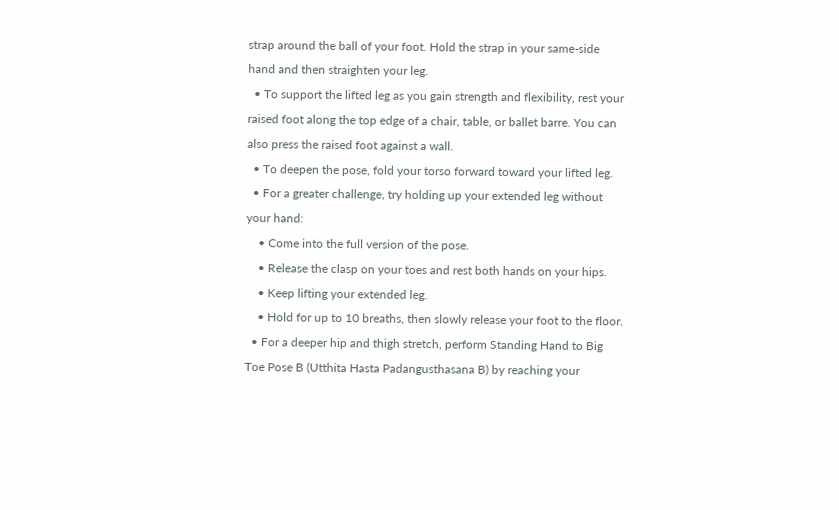strap around the ball of your foot. Hold the strap in your same-side hand and then straighten your leg.
  • To support the lifted leg as you gain strength and flexibility, rest your raised foot along the top edge of a chair, table, or ballet barre. You can also press the raised foot against a wall.
  • To deepen the pose, fold your torso forward toward your lifted leg.
  • For a greater challenge, try holding up your extended leg without your hand:
    • Come into the full version of the pose.
    • Release the clasp on your toes and rest both hands on your hips.
    • Keep lifting your extended leg.
    • Hold for up to 10 breaths, then slowly release your foot to the floor.
  • For a deeper hip and thigh stretch, perform Standing Hand to Big Toe Pose B (Utthita Hasta Padangusthasana B) by reaching your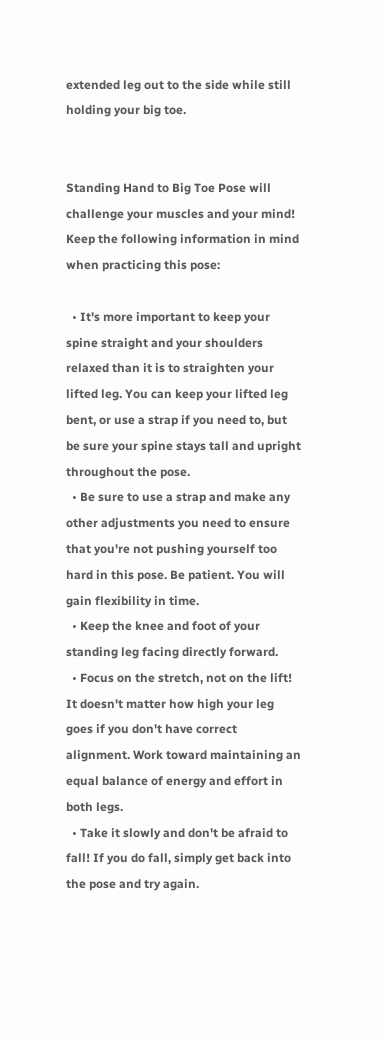extended leg out to the side while still holding your big toe.


Standing Hand to Big Toe Pose will challenge your muscles and your mind! Keep the following information in mind when practicing this pose:

  • It's more important to keep your spine straight and your shoulders relaxed than it is to straighten your lifted leg. You can keep your lifted leg bent, or use a strap if you need to, but be sure your spine stays tall and upright throughout the pose.
  • Be sure to use a strap and make any other adjustments you need to ensure that you're not pushing yourself too hard in this pose. Be patient. You will gain flexibility in time.
  • Keep the knee and foot of your standing leg facing directly forward.
  • Focus on the stretch, not on the lift! It doesn't matter how high your leg goes if you don't have correct alignment. Work toward maintaining an equal balance of energy and effort in both legs.
  • Take it slowly and don't be afraid to fall! If you do fall, simply get back into the pose and try again.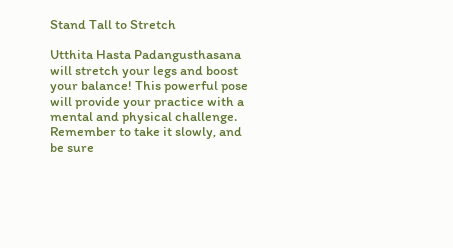Stand Tall to Stretch

Utthita Hasta Padangusthasana will stretch your legs and boost your balance! This powerful pose will provide your practice with a mental and physical challenge. Remember to take it slowly, and be sure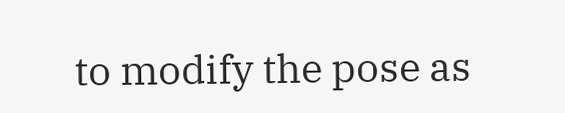to modify the pose as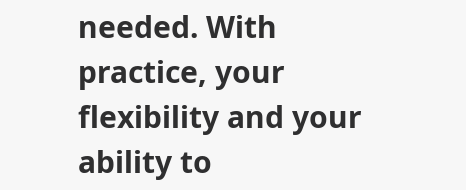needed. With practice, your flexibility and your ability to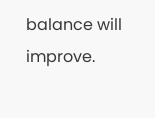balance will improve.